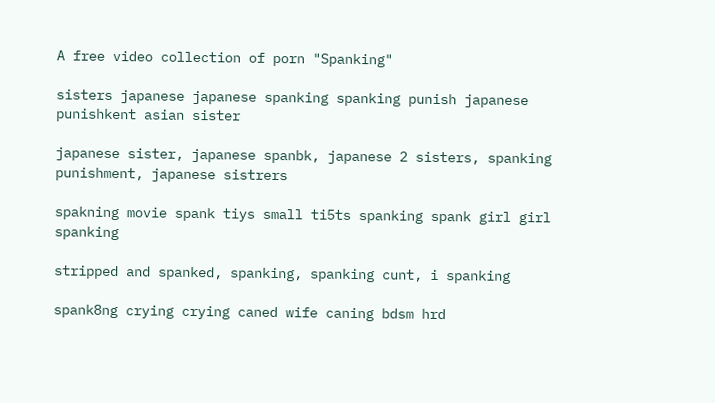A free video collection of porn "Spanking"

sisters japanese japanese spanking spanking punish japanese punishkent asian sister

japanese sister, japanese spanbk, japanese 2 sisters, spanking punishment, japanese sistrers

spakning movie spank tiys small ti5ts spanking spank girl girl spanking

stripped and spanked, spanking, spanking cunt, i spanking

spank8ng crying crying caned wife caning bdsm hrd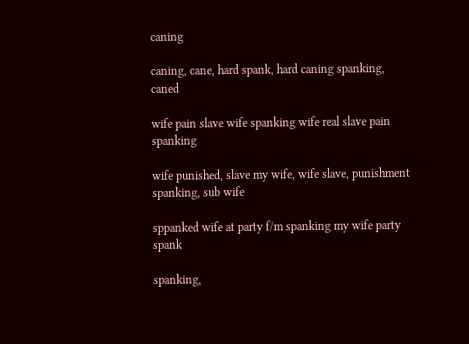caning

caning, cane, hard spank, hard caning spanking, caned

wife pain slave wife spanking wife real slave pain spanking

wife punished, slave my wife, wife slave, punishment spanking, sub wife

sppanked wife at party f/m spanking my wife party spank

spanking,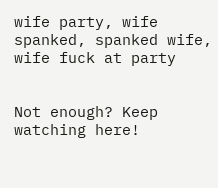wife party, wife spanked, spanked wife, wife fuck at party


Not enough? Keep watching here!